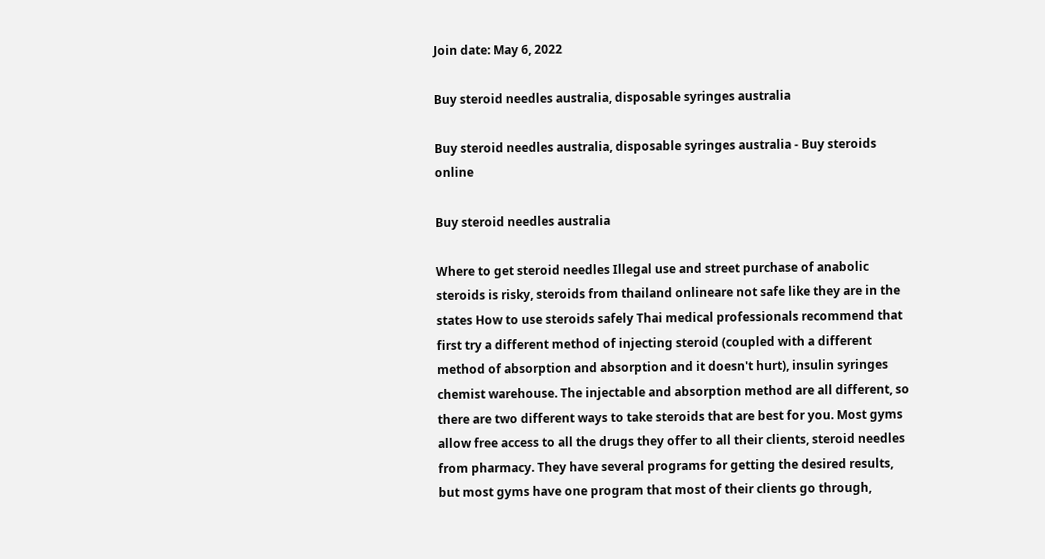Join date: May 6, 2022

Buy steroid needles australia, disposable syringes australia

Buy steroid needles australia, disposable syringes australia - Buy steroids online

Buy steroid needles australia

Where to get steroid needles Illegal use and street purchase of anabolic steroids is risky, steroids from thailand onlineare not safe like they are in the states How to use steroids safely Thai medical professionals recommend that first try a different method of injecting steroid (coupled with a different method of absorption and absorption and it doesn't hurt), insulin syringes chemist warehouse. The injectable and absorption method are all different, so there are two different ways to take steroids that are best for you. Most gyms allow free access to all the drugs they offer to all their clients, steroid needles from pharmacy. They have several programs for getting the desired results, but most gyms have one program that most of their clients go through,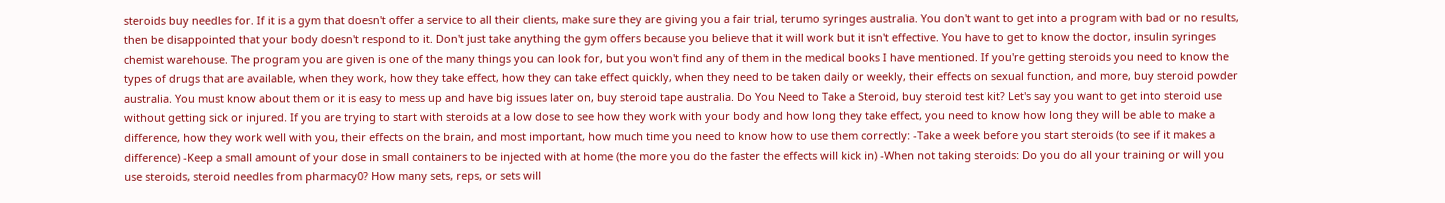steroids buy needles for. If it is a gym that doesn't offer a service to all their clients, make sure they are giving you a fair trial, terumo syringes australia. You don't want to get into a program with bad or no results, then be disappointed that your body doesn't respond to it. Don't just take anything the gym offers because you believe that it will work but it isn't effective. You have to get to know the doctor, insulin syringes chemist warehouse. The program you are given is one of the many things you can look for, but you won't find any of them in the medical books I have mentioned. If you're getting steroids you need to know the types of drugs that are available, when they work, how they take effect, how they can take effect quickly, when they need to be taken daily or weekly, their effects on sexual function, and more, buy steroid powder australia. You must know about them or it is easy to mess up and have big issues later on, buy steroid tape australia. Do You Need to Take a Steroid, buy steroid test kit? Let's say you want to get into steroid use without getting sick or injured. If you are trying to start with steroids at a low dose to see how they work with your body and how long they take effect, you need to know how long they will be able to make a difference, how they work well with you, their effects on the brain, and most important, how much time you need to know how to use them correctly: -Take a week before you start steroids (to see if it makes a difference) -Keep a small amount of your dose in small containers to be injected with at home (the more you do the faster the effects will kick in) -When not taking steroids: Do you do all your training or will you use steroids, steroid needles from pharmacy0? How many sets, reps, or sets will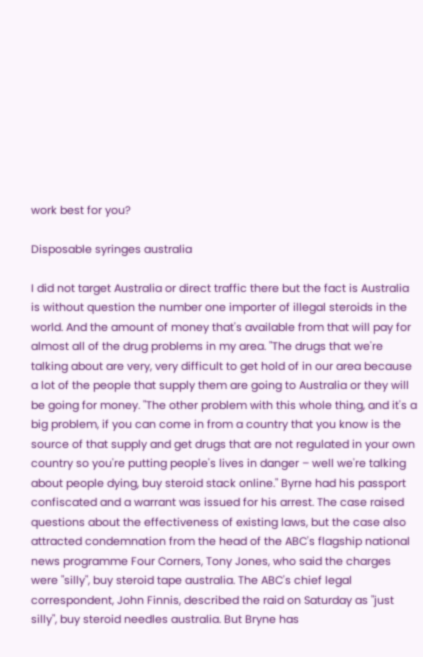work best for you?

Disposable syringes australia

I did not target Australia or direct traffic there but the fact is Australia is without question the number one importer of illegal steroids in the world. And the amount of money that's available from that will pay for almost all of the drug problems in my area. "The drugs that we're talking about are very, very difficult to get hold of in our area because a lot of the people that supply them are going to Australia or they will be going for money. "The other problem with this whole thing, and it's a big problem, if you can come in from a country that you know is the source of that supply and get drugs that are not regulated in your own country so you're putting people's lives in danger – well we're talking about people dying, buy steroid stack online." Byrne had his passport confiscated and a warrant was issued for his arrest. The case raised questions about the effectiveness of existing laws, but the case also attracted condemnation from the head of the ABC's flagship national news programme Four Corners, Tony Jones, who said the charges were "silly", buy steroid tape australia. The ABC's chief legal correspondent, John Finnis, described the raid on Saturday as "just silly", buy steroid needles australia. But Bryne has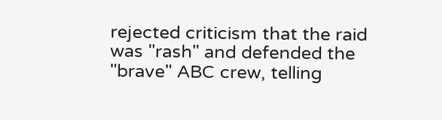rejected criticism that the raid was "rash" and defended the "brave" ABC crew, telling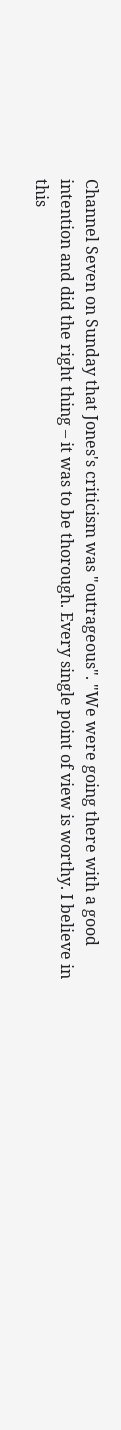Channel Seven on Sunday that Jones's criticism was "outrageous". "We were going there with a good intention and did the right thing – it was to be thorough. Every single point of view is worthy. I believe in this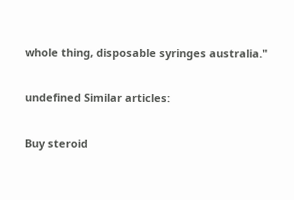whole thing, disposable syringes australia."

undefined Similar articles:

Buy steroid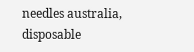needles australia, disposable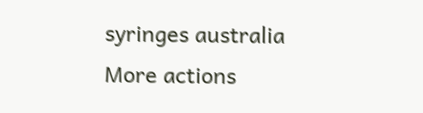syringes australia
More actions